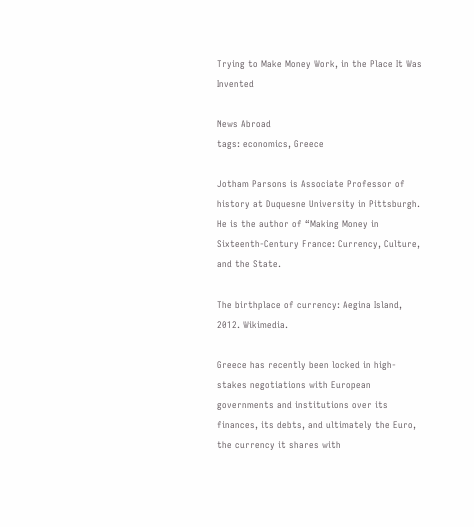Trying to Make Money Work, in the Place It Was Invented

News Abroad
tags: economics, Greece

Jotham Parsons is Associate Professor of history at Duquesne University in Pittsburgh. He is the author of “Making Money in Sixteenth-Century France: Currency, Culture, and the State.

The birthplace of currency: Aegina Island, 2012. Wikimedia.

Greece has recently been locked in high-stakes negotiations with European governments and institutions over its finances, its debts, and ultimately the Euro, the currency it shares with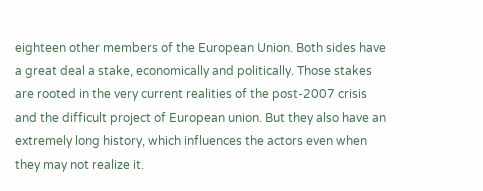eighteen other members of the European Union. Both sides have a great deal a stake, economically and politically. Those stakes are rooted in the very current realities of the post-2007 crisis and the difficult project of European union. But they also have an extremely long history, which influences the actors even when they may not realize it.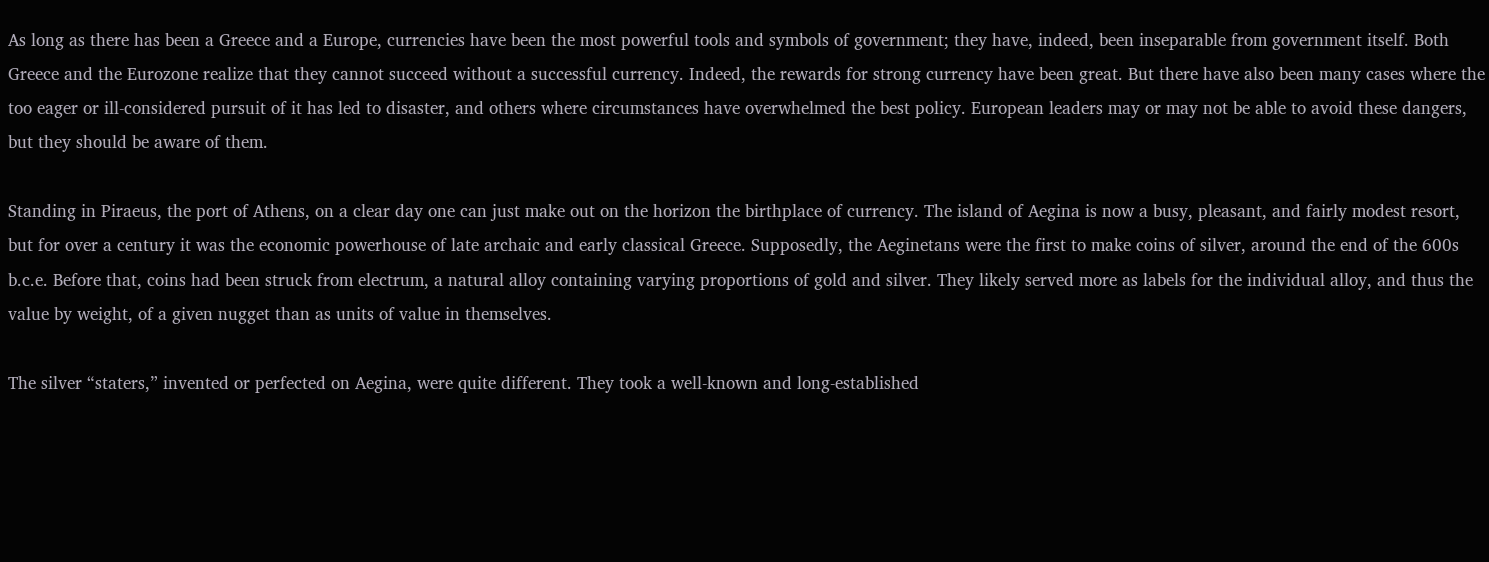As long as there has been a Greece and a Europe, currencies have been the most powerful tools and symbols of government; they have, indeed, been inseparable from government itself. Both Greece and the Eurozone realize that they cannot succeed without a successful currency. Indeed, the rewards for strong currency have been great. But there have also been many cases where the too eager or ill-considered pursuit of it has led to disaster, and others where circumstances have overwhelmed the best policy. European leaders may or may not be able to avoid these dangers, but they should be aware of them.

Standing in Piraeus, the port of Athens, on a clear day one can just make out on the horizon the birthplace of currency. The island of Aegina is now a busy, pleasant, and fairly modest resort, but for over a century it was the economic powerhouse of late archaic and early classical Greece. Supposedly, the Aeginetans were the first to make coins of silver, around the end of the 600s b.c.e. Before that, coins had been struck from electrum, a natural alloy containing varying proportions of gold and silver. They likely served more as labels for the individual alloy, and thus the value by weight, of a given nugget than as units of value in themselves.

The silver “staters,” invented or perfected on Aegina, were quite different. They took a well-known and long-established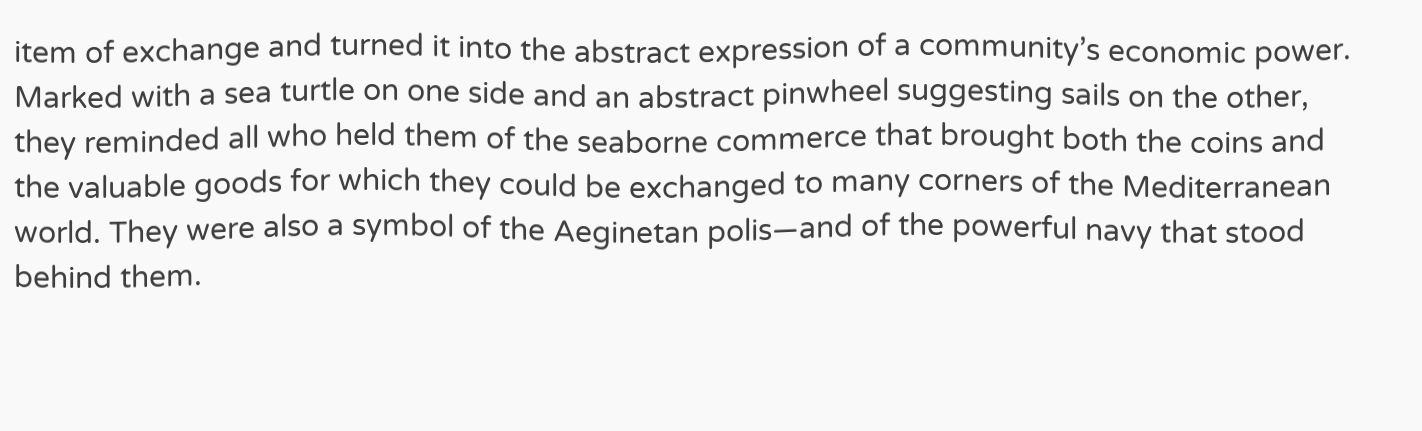item of exchange and turned it into the abstract expression of a community’s economic power. Marked with a sea turtle on one side and an abstract pinwheel suggesting sails on the other, they reminded all who held them of the seaborne commerce that brought both the coins and the valuable goods for which they could be exchanged to many corners of the Mediterranean world. They were also a symbol of the Aeginetan polis—and of the powerful navy that stood behind them.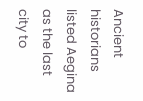Ancient historians listed Aegina as the last city to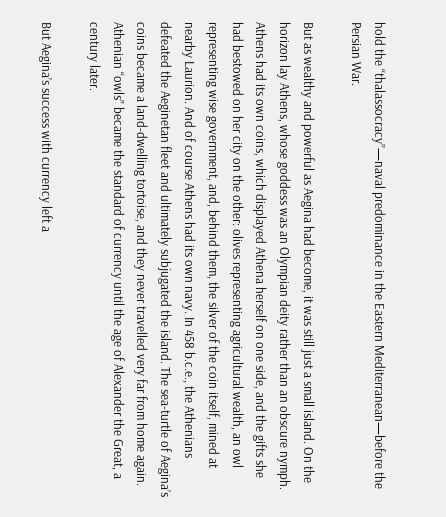hold the “thalassocracy”—naval predominance in the Eastern Mediterranean—before the Persian War.

But as wealthy and powerful as Aegina had become, it was still just a small island. On the horizon lay Athens, whose goddess was an Olympian deity rather than an obscure nymph. Athens had its own coins, which displayed Athena herself on one side, and the gifts she had bestowed on her city on the other: olives representing agricultural wealth, an owl representing wise government, and, behind them, the silver of the coin itself, mined at nearby Laurion. And of course Athens had its own navy. In 458 b.c.e., the Athenians defeated the Aeginetan fleet and ultimately subjugated the island. The sea-turtle of Aegina’s coins became a land-dwelling tortoise, and they never travelled very far from home again. Athenian “owls” became the standard of currency until the age of Alexander the Great, a century later.

But Aegina’s success with currency left a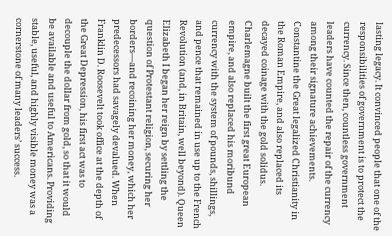lasting legacy. It convinced people that one of the responsibilities of government is to protect the currency. Since then, countless government leaders have counted the repair of the currency among their signature achievements. Constantine the Great legalized Christianity in the Roman Empire, and also replaced its decayed coinage with the gold solidus. Charlemagne built the first great European empire, and also replaced his moribund currency with the system of pounds, shillings, and pence that remained in use up to the French Revolution (and, in Britain, well beyond). Queen Elizabeth I began her reign by settling the question of Protestant religion, securing her borders—and recoining her money, which her predecessors had savagely devalued. When Franklin D. Roosevelt took office at the depth of the Great Depression, his first act was to decouple the dollar from gold, so that it would be available and useful to Americans. Providing stable, useful, and highly visible money was a cornerstone of many leaders’ success.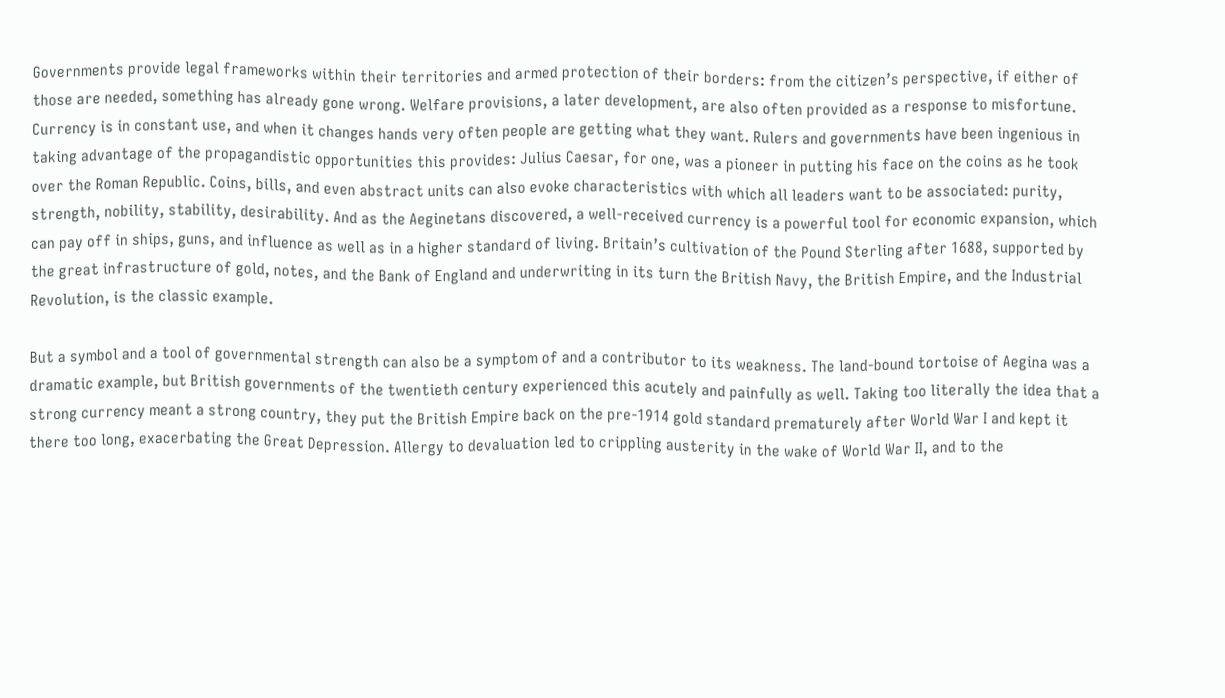Governments provide legal frameworks within their territories and armed protection of their borders: from the citizen’s perspective, if either of those are needed, something has already gone wrong. Welfare provisions, a later development, are also often provided as a response to misfortune. Currency is in constant use, and when it changes hands very often people are getting what they want. Rulers and governments have been ingenious in taking advantage of the propagandistic opportunities this provides: Julius Caesar, for one, was a pioneer in putting his face on the coins as he took over the Roman Republic. Coins, bills, and even abstract units can also evoke characteristics with which all leaders want to be associated: purity, strength, nobility, stability, desirability. And as the Aeginetans discovered, a well-received currency is a powerful tool for economic expansion, which can pay off in ships, guns, and influence as well as in a higher standard of living. Britain’s cultivation of the Pound Sterling after 1688, supported by the great infrastructure of gold, notes, and the Bank of England and underwriting in its turn the British Navy, the British Empire, and the Industrial Revolution, is the classic example.

But a symbol and a tool of governmental strength can also be a symptom of and a contributor to its weakness. The land-bound tortoise of Aegina was a dramatic example, but British governments of the twentieth century experienced this acutely and painfully as well. Taking too literally the idea that a strong currency meant a strong country, they put the British Empire back on the pre-1914 gold standard prematurely after World War I and kept it there too long, exacerbating the Great Depression. Allergy to devaluation led to crippling austerity in the wake of World War II, and to the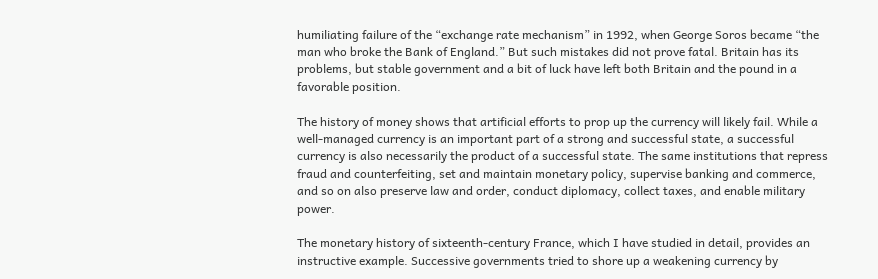humiliating failure of the “exchange rate mechanism” in 1992, when George Soros became “the man who broke the Bank of England.” But such mistakes did not prove fatal. Britain has its problems, but stable government and a bit of luck have left both Britain and the pound in a favorable position.

The history of money shows that artificial efforts to prop up the currency will likely fail. While a well-managed currency is an important part of a strong and successful state, a successful currency is also necessarily the product of a successful state. The same institutions that repress fraud and counterfeiting, set and maintain monetary policy, supervise banking and commerce, and so on also preserve law and order, conduct diplomacy, collect taxes, and enable military power.

The monetary history of sixteenth-century France, which I have studied in detail, provides an instructive example. Successive governments tried to shore up a weakening currency by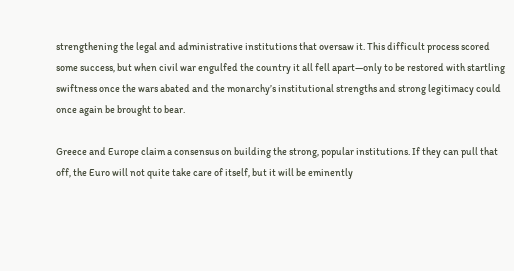strengthening the legal and administrative institutions that oversaw it. This difficult process scored some success, but when civil war engulfed the country it all fell apart—only to be restored with startling swiftness once the wars abated and the monarchy’s institutional strengths and strong legitimacy could once again be brought to bear.

Greece and Europe claim a consensus on building the strong, popular institutions. If they can pull that off, the Euro will not quite take care of itself, but it will be eminently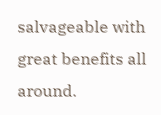salvageable with great benefits all around.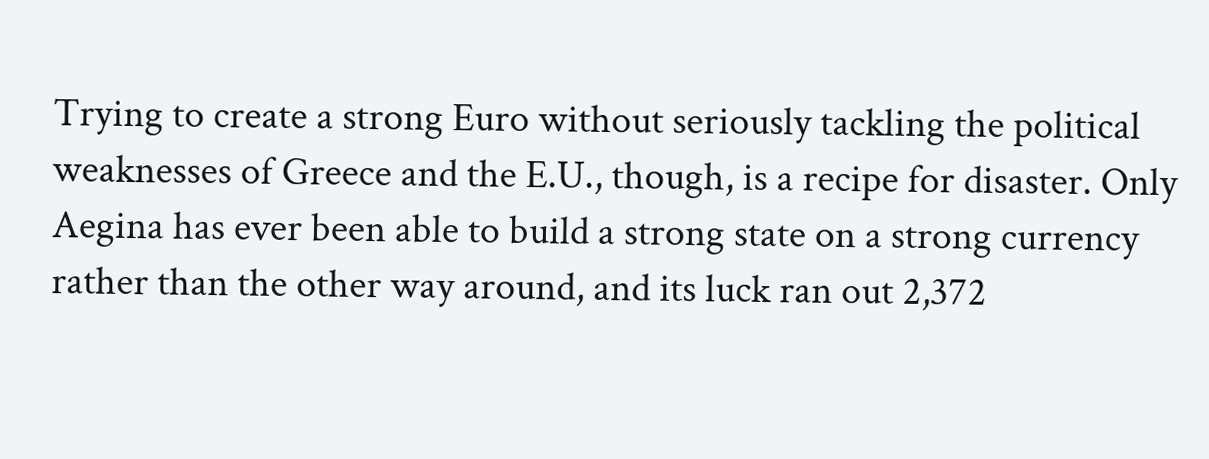Trying to create a strong Euro without seriously tackling the political weaknesses of Greece and the E.U., though, is a recipe for disaster. Only Aegina has ever been able to build a strong state on a strong currency rather than the other way around, and its luck ran out 2,372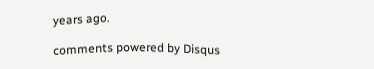years ago.

comments powered by Disqus